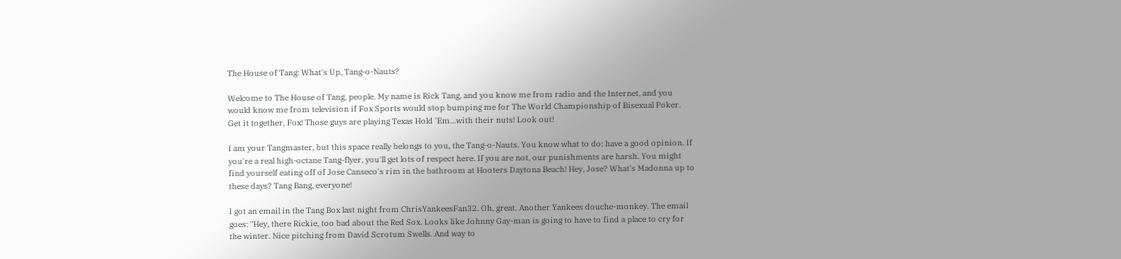The House of Tang: What's Up, Tang-o-Nauts?

Welcome to The House of Tang, people. My name is Rick Tang, and you know me from radio and the Internet, and you would know me from television if Fox Sports would stop bumping me for The World Championship of Bisexual Poker. Get it together, Fox! Those guys are playing Texas Hold 'Em...with their nuts! Look out!

I am your Tangmaster, but this space really belongs to you, the Tang-o-Nauts. You know what to do: have a good opinion. If you're a real high-octane Tang-flyer, you'll get lots of respect here. If you are not, our punishments are harsh. You might find yourself eating off of Jose Canseco's rim in the bathroom at Hooters Daytona Beach! Hey, Jose? What's Madonna up to these days? Tang Bang, everyone!

I got an email in the Tang Box last night from ChrisYankeesFan32. Oh, great. Another Yankees douche-monkey. The email goes: "Hey, there Rickie, too bad about the Red Sox. Looks like Johnny Gay-man is going to have to find a place to cry for the winter. Nice pitching from David Scrotum Swells. And way to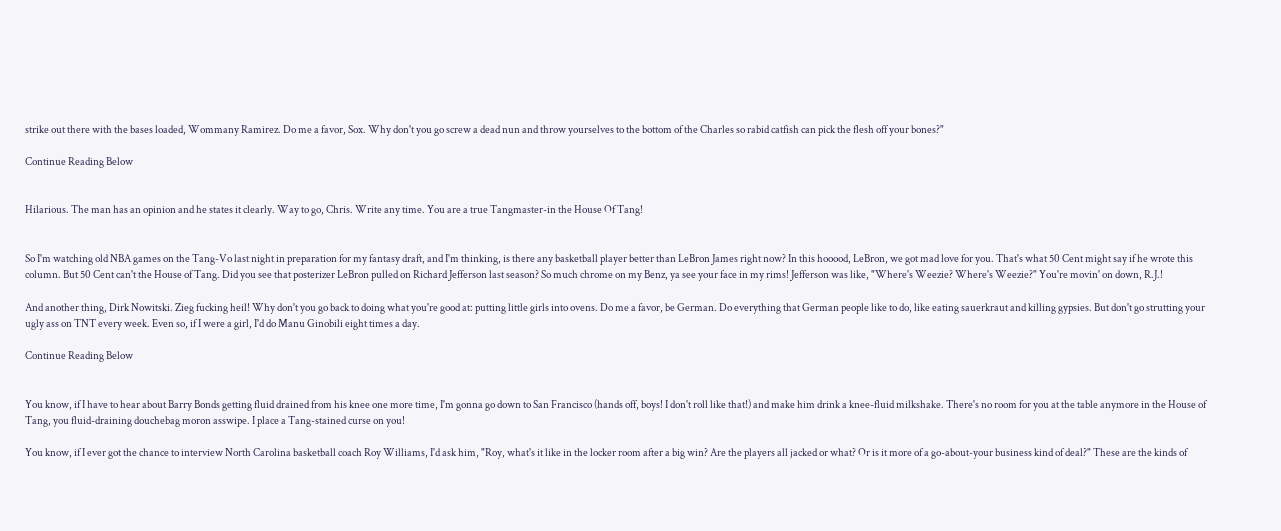strike out there with the bases loaded, Wommany Ramirez. Do me a favor, Sox. Why don't you go screw a dead nun and throw yourselves to the bottom of the Charles so rabid catfish can pick the flesh off your bones?"

Continue Reading Below


Hilarious. The man has an opinion and he states it clearly. Way to go, Chris. Write any time. You are a true Tangmaster-in the House Of Tang!


So I'm watching old NBA games on the Tang-Vo last night in preparation for my fantasy draft, and I'm thinking, is there any basketball player better than LeBron James right now? In this hooood, LeBron, we got mad love for you. That's what 50 Cent might say if he wrote this column. But 50 Cent can't the House of Tang. Did you see that posterizer LeBron pulled on Richard Jefferson last season? So much chrome on my Benz, ya see your face in my rims! Jefferson was like, "Where's Weezie? Where's Weezie?" You're movin' on down, R.J.!

And another thing, Dirk Nowitski. Zieg fucking heil! Why don't you go back to doing what you're good at: putting little girls into ovens. Do me a favor, be German. Do everything that German people like to do, like eating sauerkraut and killing gypsies. But don't go strutting your ugly ass on TNT every week. Even so, if I were a girl, I'd do Manu Ginobili eight times a day.

Continue Reading Below


You know, if I have to hear about Barry Bonds getting fluid drained from his knee one more time, I'm gonna go down to San Francisco (hands off, boys! I don't roll like that!) and make him drink a knee-fluid milkshake. There's no room for you at the table anymore in the House of Tang, you fluid-draining douchebag moron asswipe. I place a Tang-stained curse on you!

You know, if I ever got the chance to interview North Carolina basketball coach Roy Williams, I'd ask him, "Roy, what's it like in the locker room after a big win? Are the players all jacked or what? Or is it more of a go-about-your business kind of deal?" These are the kinds of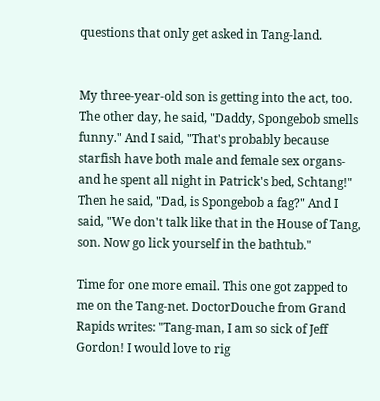questions that only get asked in Tang-land.


My three-year-old son is getting into the act, too. The other day, he said, "Daddy, Spongebob smells funny." And I said, "That's probably because starfish have both male and female sex organs-and he spent all night in Patrick's bed, Schtang!" Then he said, "Dad, is Spongebob a fag?" And I said, "We don't talk like that in the House of Tang, son. Now go lick yourself in the bathtub."

Time for one more email. This one got zapped to me on the Tang-net. DoctorDouche from Grand Rapids writes: "Tang-man, I am so sick of Jeff Gordon! I would love to rig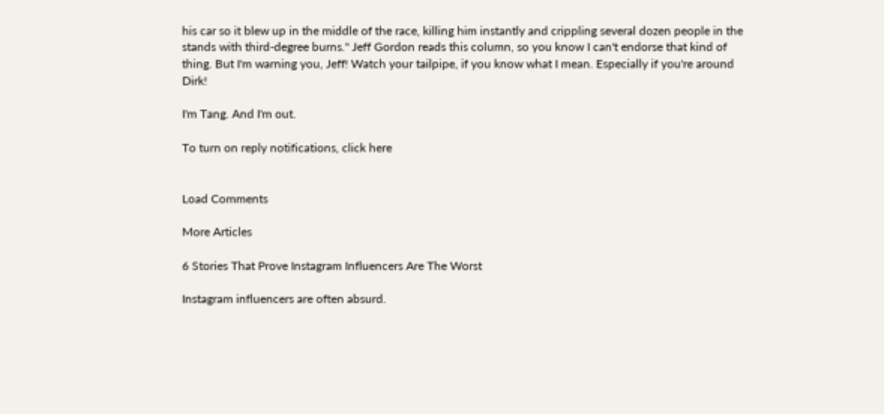his car so it blew up in the middle of the race, killing him instantly and crippling several dozen people in the stands with third-degree burns." Jeff Gordon reads this column, so you know I can't endorse that kind of thing. But I'm warning you, Jeff! Watch your tailpipe, if you know what I mean. Especially if you're around Dirk!

I'm Tang. And I'm out.

To turn on reply notifications, click here


Load Comments

More Articles

6 Stories That Prove Instagram Influencers Are The Worst

Instagram influencers are often absurd.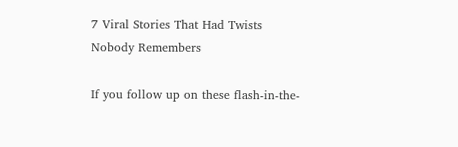7 Viral Stories That Had Twists Nobody Remembers

If you follow up on these flash-in-the-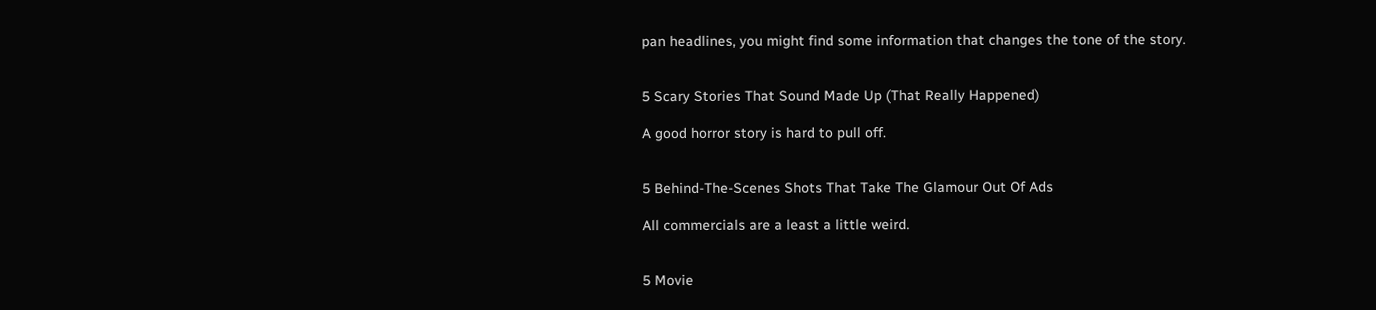pan headlines, you might find some information that changes the tone of the story.


5 Scary Stories That Sound Made Up (That Really Happened)

A good horror story is hard to pull off.


5 Behind-The-Scenes Shots That Take The Glamour Out Of Ads

All commercials are a least a little weird.


5 Movie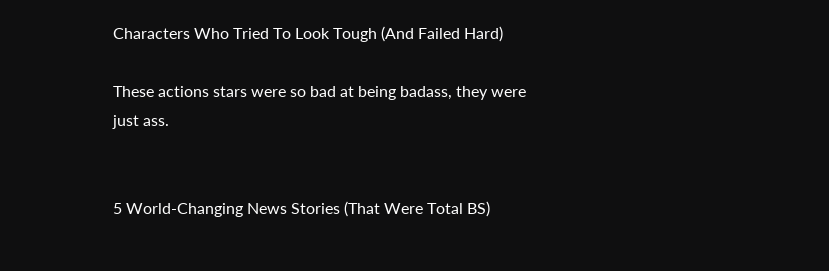Characters Who Tried To Look Tough (And Failed Hard)

These actions stars were so bad at being badass, they were just ass.


5 World-Changing News Stories (That Were Total BS)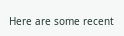Here are some recent